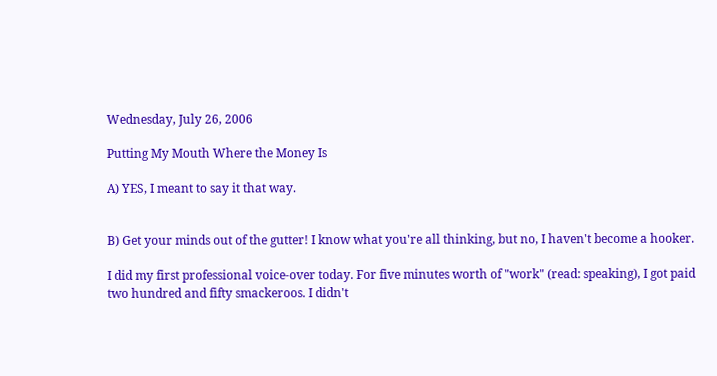Wednesday, July 26, 2006

Putting My Mouth Where the Money Is

A) YES, I meant to say it that way.


B) Get your minds out of the gutter! I know what you're all thinking, but no, I haven't become a hooker.

I did my first professional voice-over today. For five minutes worth of "work" (read: speaking), I got paid two hundred and fifty smackeroos. I didn't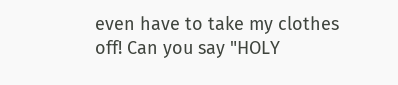even have to take my clothes off! Can you say "HOLY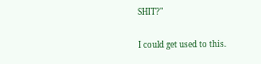SHIT?"

I could get used to this.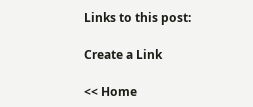Links to this post:

Create a Link

<< Home